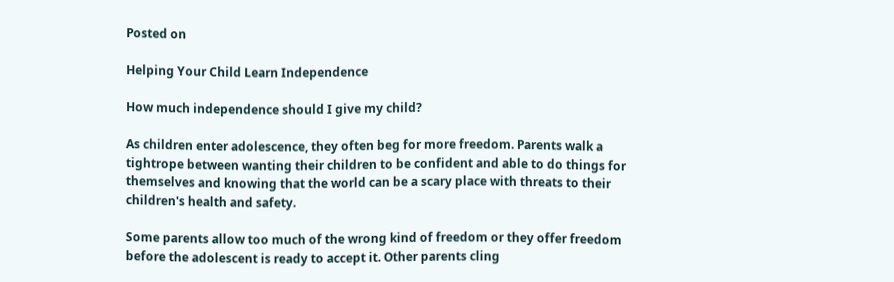Posted on

Helping Your Child Learn Independence

How much independence should I give my child?

As children enter adolescence, they often beg for more freedom. Parents walk a tightrope between wanting their children to be confident and able to do things for themselves and knowing that the world can be a scary place with threats to their children's health and safety.

Some parents allow too much of the wrong kind of freedom or they offer freedom before the adolescent is ready to accept it. Other parents cling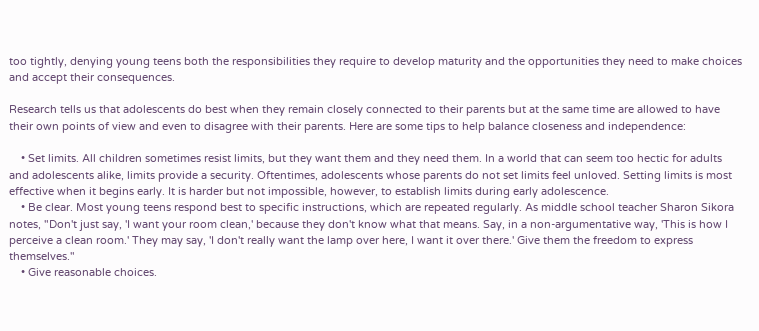too tightly, denying young teens both the responsibilities they require to develop maturity and the opportunities they need to make choices and accept their consequences.

Research tells us that adolescents do best when they remain closely connected to their parents but at the same time are allowed to have their own points of view and even to disagree with their parents. Here are some tips to help balance closeness and independence:

    • Set limits. All children sometimes resist limits, but they want them and they need them. In a world that can seem too hectic for adults and adolescents alike, limits provide a security. Oftentimes, adolescents whose parents do not set limits feel unloved. Setting limits is most effective when it begins early. It is harder but not impossible, however, to establish limits during early adolescence.
    • Be clear. Most young teens respond best to specific instructions, which are repeated regularly. As middle school teacher Sharon Sikora notes, "Don't just say, 'I want your room clean,' because they don't know what that means. Say, in a non-argumentative way, 'This is how I perceive a clean room.' They may say, 'I don't really want the lamp over here, I want it over there.' Give them the freedom to express themselves."
    • Give reasonable choices.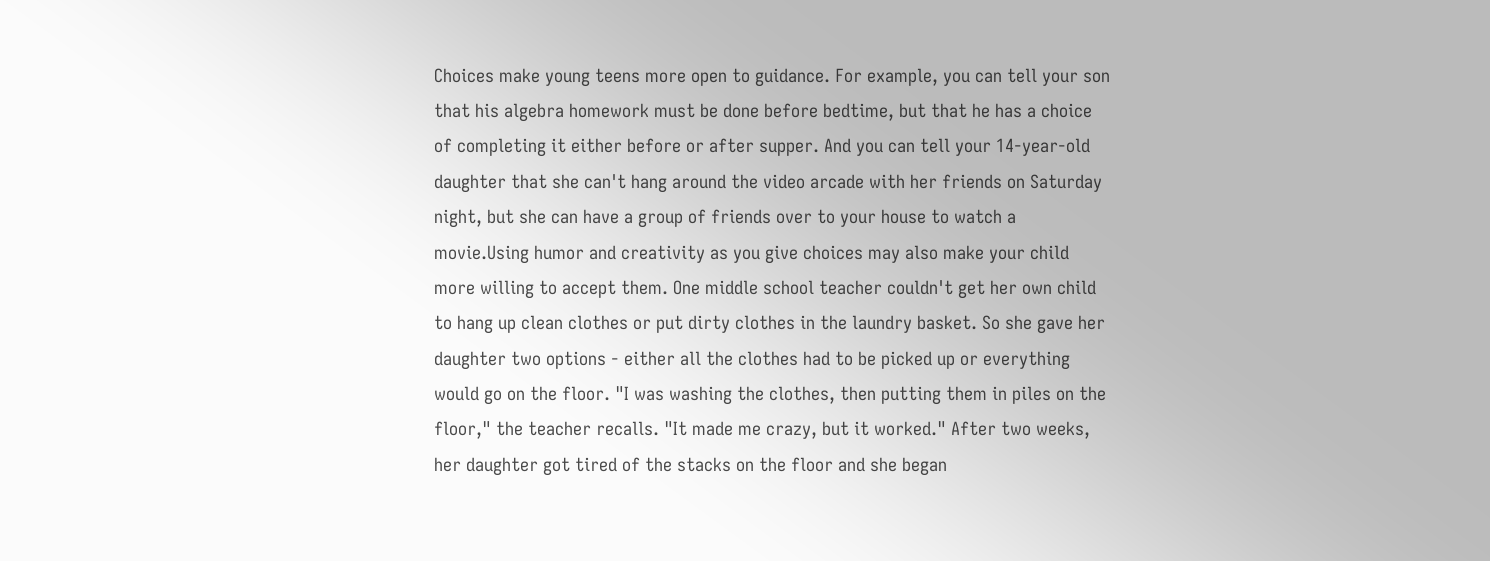Choices make young teens more open to guidance. For example, you can tell your son that his algebra homework must be done before bedtime, but that he has a choice of completing it either before or after supper. And you can tell your 14-year-old daughter that she can't hang around the video arcade with her friends on Saturday night, but she can have a group of friends over to your house to watch a movie.Using humor and creativity as you give choices may also make your child more willing to accept them. One middle school teacher couldn't get her own child to hang up clean clothes or put dirty clothes in the laundry basket. So she gave her daughter two options - either all the clothes had to be picked up or everything would go on the floor. "I was washing the clothes, then putting them in piles on the floor," the teacher recalls. "It made me crazy, but it worked." After two weeks, her daughter got tired of the stacks on the floor and she began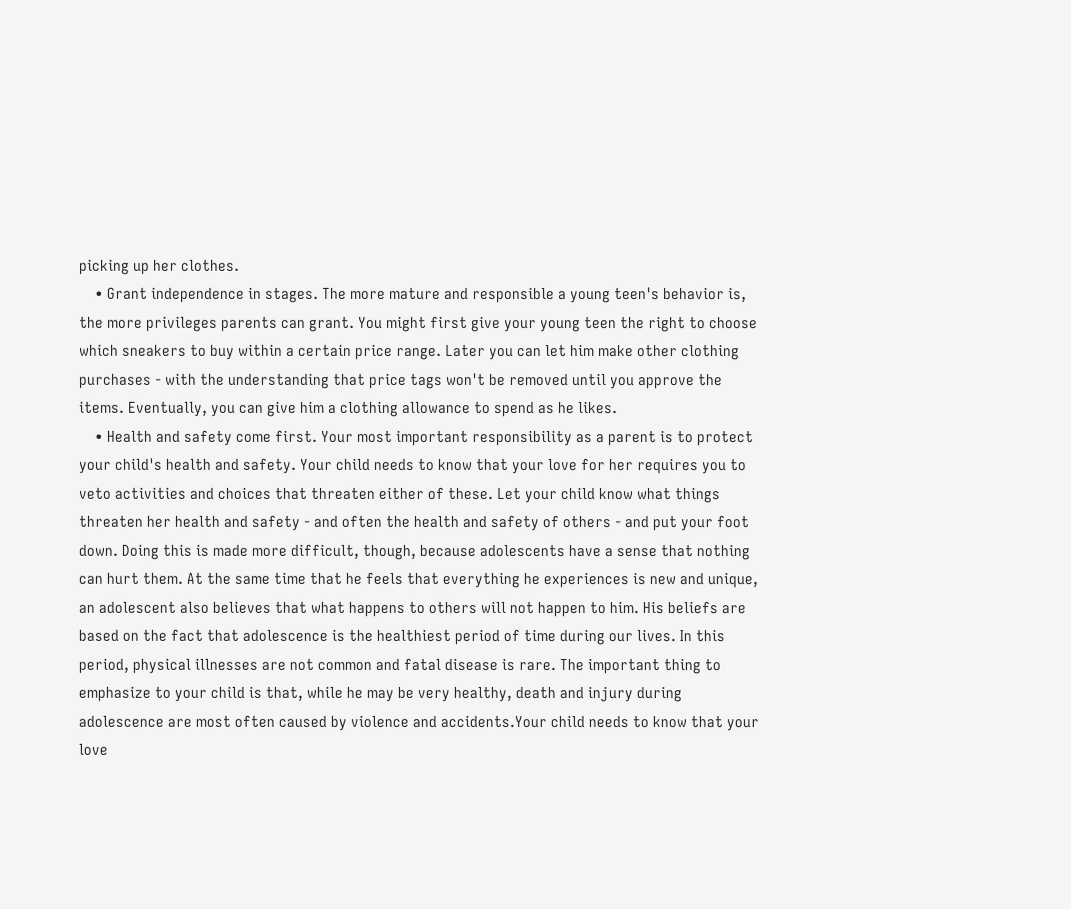picking up her clothes.
    • Grant independence in stages. The more mature and responsible a young teen's behavior is, the more privileges parents can grant. You might first give your young teen the right to choose which sneakers to buy within a certain price range. Later you can let him make other clothing purchases - with the understanding that price tags won't be removed until you approve the items. Eventually, you can give him a clothing allowance to spend as he likes.
    • Health and safety come first. Your most important responsibility as a parent is to protect your child's health and safety. Your child needs to know that your love for her requires you to veto activities and choices that threaten either of these. Let your child know what things threaten her health and safety - and often the health and safety of others - and put your foot down. Doing this is made more difficult, though, because adolescents have a sense that nothing can hurt them. At the same time that he feels that everything he experiences is new and unique, an adolescent also believes that what happens to others will not happen to him. His beliefs are based on the fact that adolescence is the healthiest period of time during our lives. In this period, physical illnesses are not common and fatal disease is rare. The important thing to emphasize to your child is that, while he may be very healthy, death and injury during adolescence are most often caused by violence and accidents.Your child needs to know that your love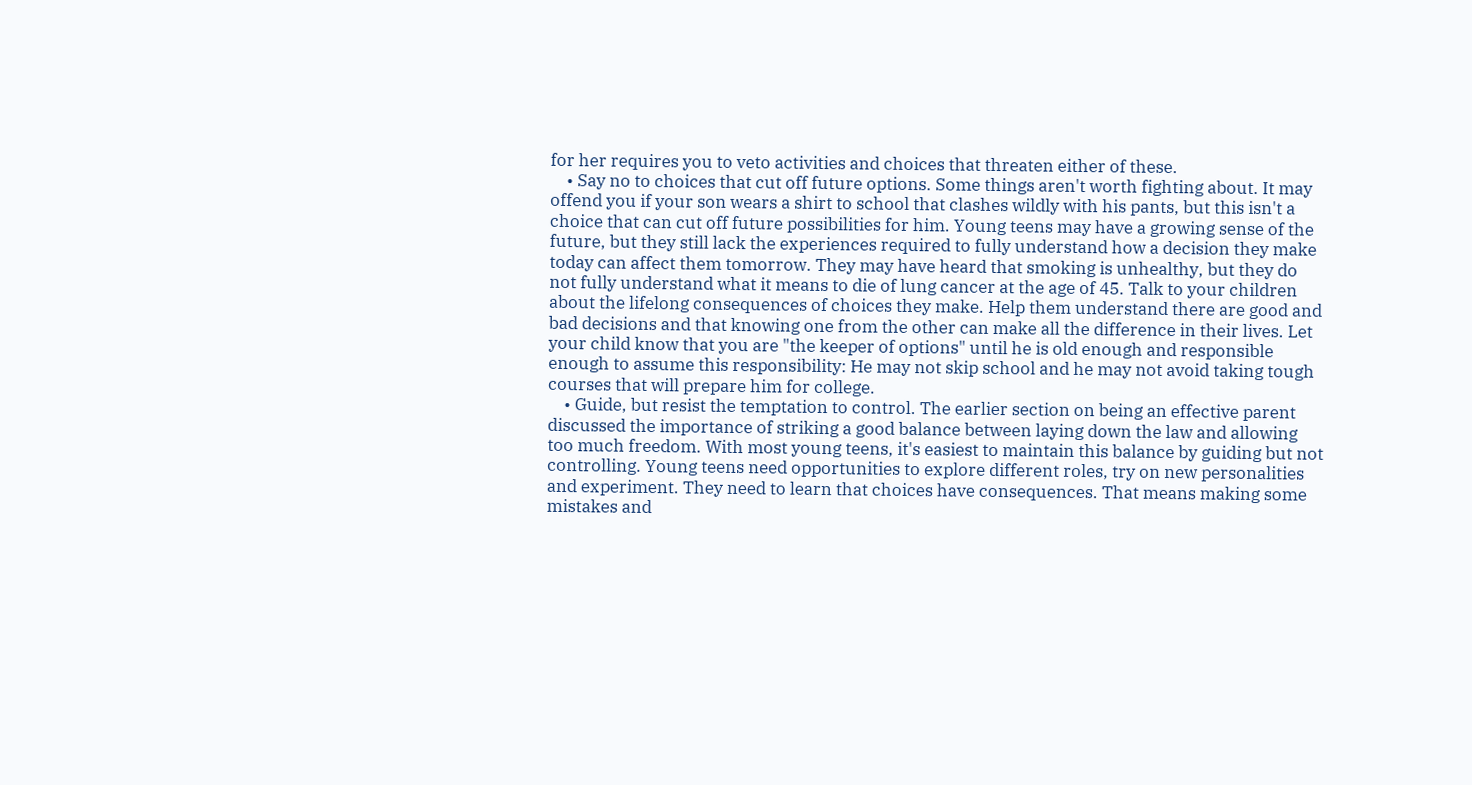for her requires you to veto activities and choices that threaten either of these.
    • Say no to choices that cut off future options. Some things aren't worth fighting about. It may offend you if your son wears a shirt to school that clashes wildly with his pants, but this isn't a choice that can cut off future possibilities for him. Young teens may have a growing sense of the future, but they still lack the experiences required to fully understand how a decision they make today can affect them tomorrow. They may have heard that smoking is unhealthy, but they do not fully understand what it means to die of lung cancer at the age of 45. Talk to your children about the lifelong consequences of choices they make. Help them understand there are good and bad decisions and that knowing one from the other can make all the difference in their lives. Let your child know that you are "the keeper of options" until he is old enough and responsible enough to assume this responsibility: He may not skip school and he may not avoid taking tough courses that will prepare him for college.
    • Guide, but resist the temptation to control. The earlier section on being an effective parent discussed the importance of striking a good balance between laying down the law and allowing too much freedom. With most young teens, it's easiest to maintain this balance by guiding but not controlling. Young teens need opportunities to explore different roles, try on new personalities and experiment. They need to learn that choices have consequences. That means making some mistakes and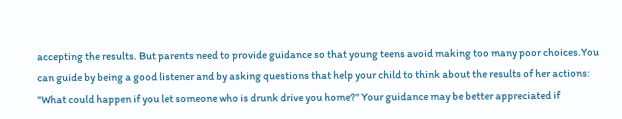accepting the results. But parents need to provide guidance so that young teens avoid making too many poor choices.You can guide by being a good listener and by asking questions that help your child to think about the results of her actions: "What could happen if you let someone who is drunk drive you home?" Your guidance may be better appreciated if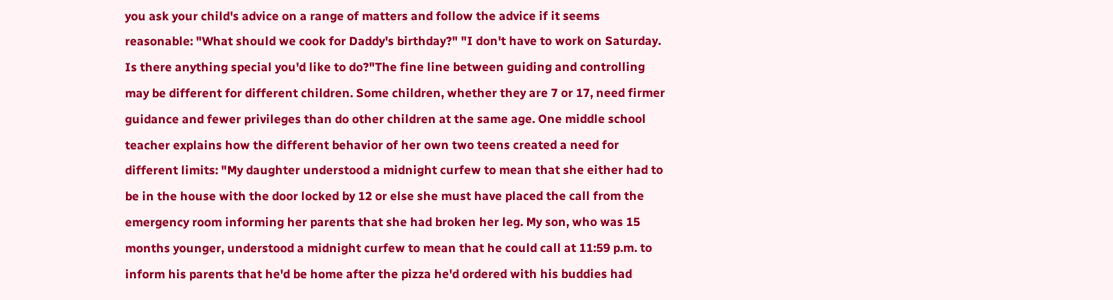you ask your child's advice on a range of matters and follow the advice if it seems reasonable: "What should we cook for Daddy's birthday?" "I don't have to work on Saturday. Is there anything special you'd like to do?"The fine line between guiding and controlling may be different for different children. Some children, whether they are 7 or 17, need firmer guidance and fewer privileges than do other children at the same age. One middle school teacher explains how the different behavior of her own two teens created a need for different limits: "My daughter understood a midnight curfew to mean that she either had to be in the house with the door locked by 12 or else she must have placed the call from the emergency room informing her parents that she had broken her leg. My son, who was 15 months younger, understood a midnight curfew to mean that he could call at 11:59 p.m. to inform his parents that he'd be home after the pizza he'd ordered with his buddies had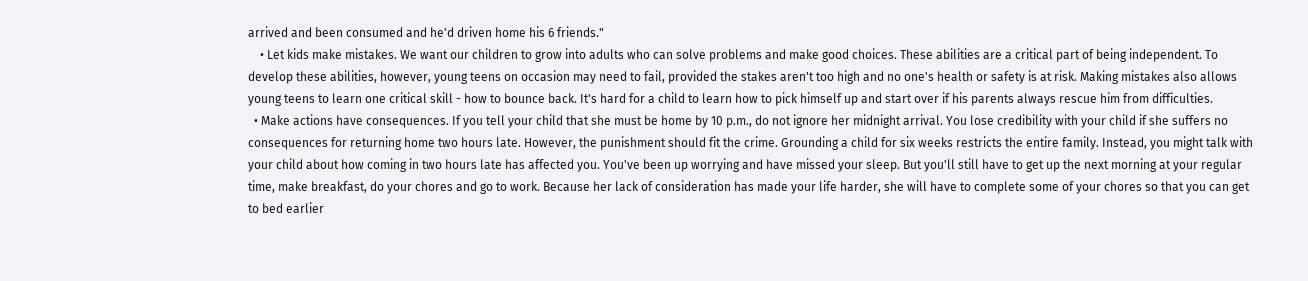arrived and been consumed and he'd driven home his 6 friends."
    • Let kids make mistakes. We want our children to grow into adults who can solve problems and make good choices. These abilities are a critical part of being independent. To develop these abilities, however, young teens on occasion may need to fail, provided the stakes aren't too high and no one's health or safety is at risk. Making mistakes also allows young teens to learn one critical skill - how to bounce back. It's hard for a child to learn how to pick himself up and start over if his parents always rescue him from difficulties.
  • Make actions have consequences. If you tell your child that she must be home by 10 p.m., do not ignore her midnight arrival. You lose credibility with your child if she suffers no consequences for returning home two hours late. However, the punishment should fit the crime. Grounding a child for six weeks restricts the entire family. Instead, you might talk with your child about how coming in two hours late has affected you. You've been up worrying and have missed your sleep. But you'll still have to get up the next morning at your regular time, make breakfast, do your chores and go to work. Because her lack of consideration has made your life harder, she will have to complete some of your chores so that you can get to bed earlier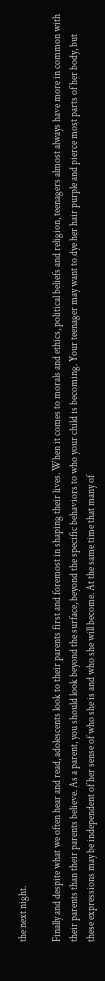the next night.

Finally and despite what we often hear and read, adolescents look to their parents first and foremost in shaping their lives. When it comes to morals and ethics, political beliefs and religion, teenagers almost always have more in common with their parents than their parents believe. As a parent, you should look beyond the surface, beyond the specific behaviors to who your child is becoming. Your teenager may want to dye her hair purple and pierce most parts of her body, but these expressions may be independent of her sense of who she is and who she will become. At the same time that many of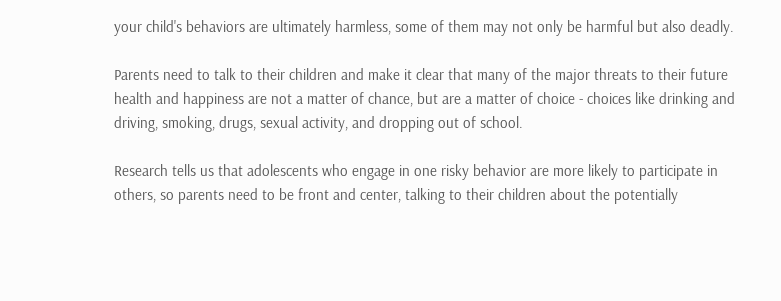your child's behaviors are ultimately harmless, some of them may not only be harmful but also deadly.

Parents need to talk to their children and make it clear that many of the major threats to their future health and happiness are not a matter of chance, but are a matter of choice - choices like drinking and driving, smoking, drugs, sexual activity, and dropping out of school.

Research tells us that adolescents who engage in one risky behavior are more likely to participate in others, so parents need to be front and center, talking to their children about the potentially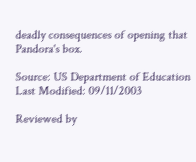deadly consequences of opening that Pandora's box.

Source: US Department of Education
Last Modified: 09/11/2003

Reviewed by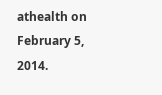athealth on February 5, 2014.